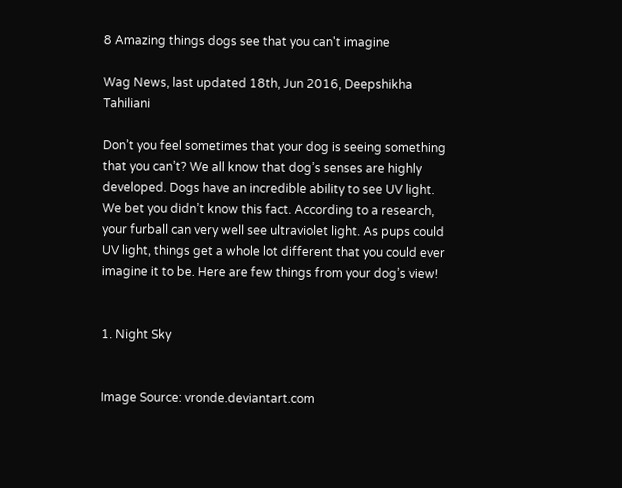8 Amazing things dogs see that you can't imagine

Wag News, last updated 18th, Jun 2016, Deepshikha Tahiliani

Don’t you feel sometimes that your dog is seeing something that you can’t? We all know that dog’s senses are highly developed. Dogs have an incredible ability to see UV light. We bet you didn’t know this fact. According to a research, your furball can very well see ultraviolet light. As pups could UV light, things get a whole lot different that you could ever imagine it to be. Here are few things from your dog’s view!


1. Night Sky


Image Source: vronde.deviantart.com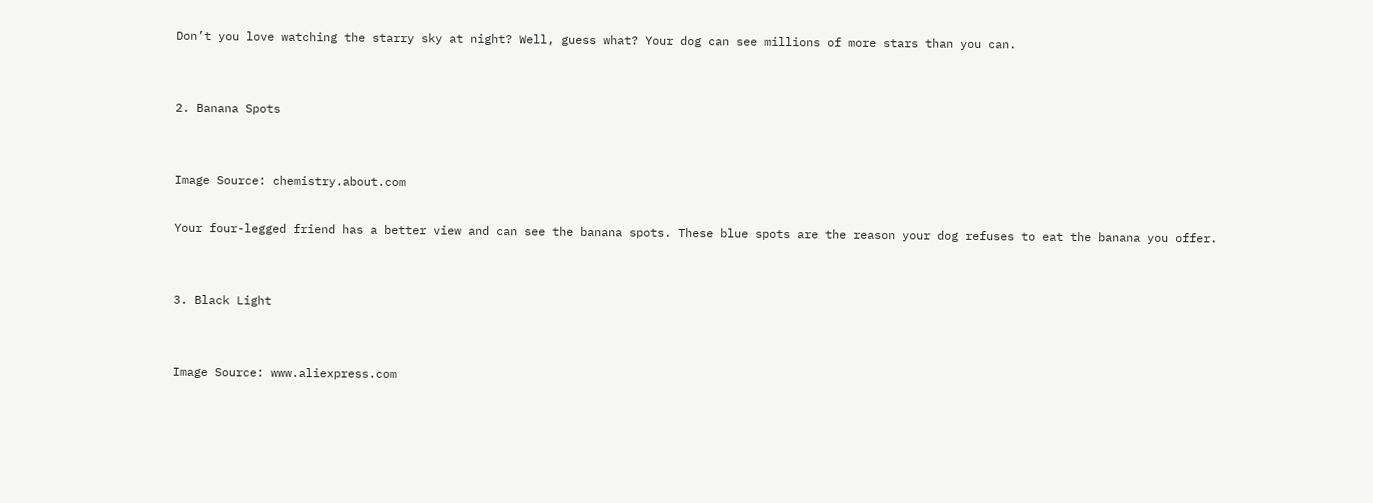Don’t you love watching the starry sky at night? Well, guess what? Your dog can see millions of more stars than you can.


2. Banana Spots


Image Source: chemistry.about.com

Your four-legged friend has a better view and can see the banana spots. These blue spots are the reason your dog refuses to eat the banana you offer.


3. Black Light


Image Source: www.aliexpress.com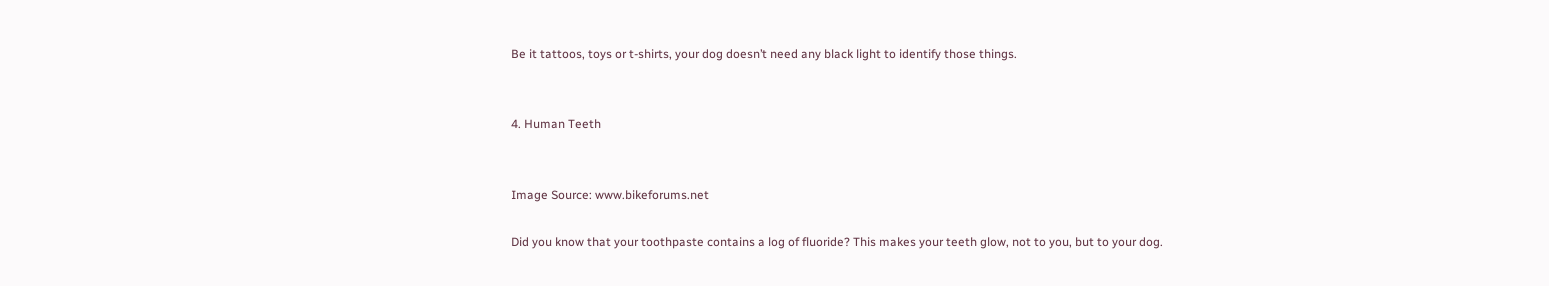Be it tattoos, toys or t-shirts, your dog doesn’t need any black light to identify those things.


4. Human Teeth


Image Source: www.bikeforums.net

Did you know that your toothpaste contains a log of fluoride? This makes your teeth glow, not to you, but to your dog.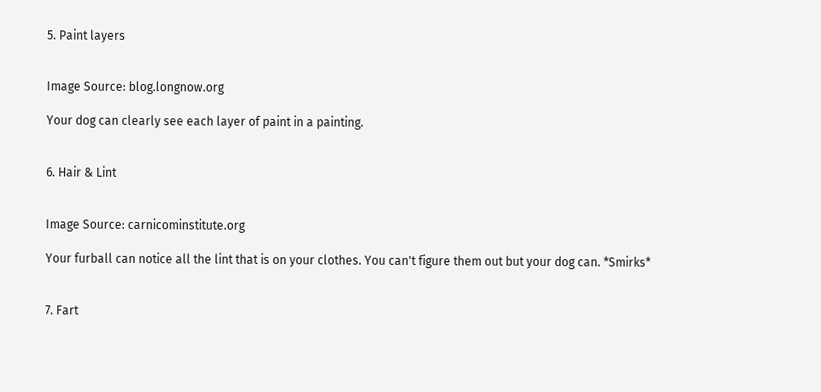5. Paint layers


Image Source: blog.longnow.org

Your dog can clearly see each layer of paint in a painting.


6. Hair & Lint


Image Source: carnicominstitute.org

Your furball can notice all the lint that is on your clothes. You can't figure them out but your dog can. *Smirks*


7. Fart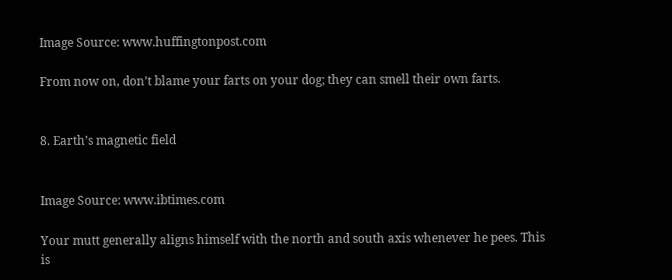Image Source: www.huffingtonpost.com

From now on, don’t blame your farts on your dog; they can smell their own farts.


8. Earth’s magnetic field


Image Source: www.ibtimes.com

Your mutt generally aligns himself with the north and south axis whenever he pees. This is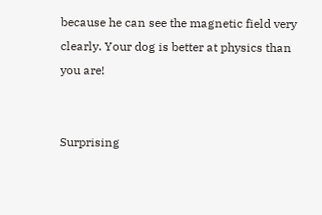because he can see the magnetic field very clearly. Your dog is better at physics than you are!


Surprising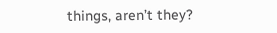things, aren’t they?